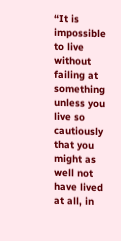“It is impossible to live without failing at something unless you live so cautiously that you might as well not have lived at all, in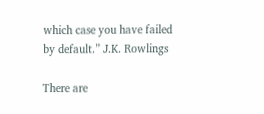which case you have failed by default.” J.K. Rowlings

There are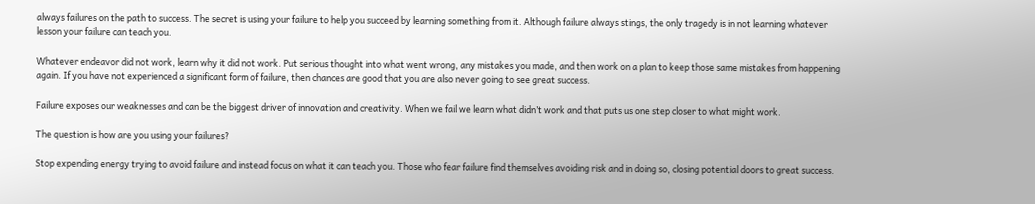always failures on the path to success. The secret is using your failure to help you succeed by learning something from it. Although failure always stings, the only tragedy is in not learning whatever lesson your failure can teach you.

Whatever endeavor did not work, learn why it did not work. Put serious thought into what went wrong, any mistakes you made, and then work on a plan to keep those same mistakes from happening again. If you have not experienced a significant form of failure, then chances are good that you are also never going to see great success.

Failure exposes our weaknesses and can be the biggest driver of innovation and creativity. When we fail we learn what didn’t work and that puts us one step closer to what might work.

The question is how are you using your failures?

Stop expending energy trying to avoid failure and instead focus on what it can teach you. Those who fear failure find themselves avoiding risk and in doing so, closing potential doors to great success.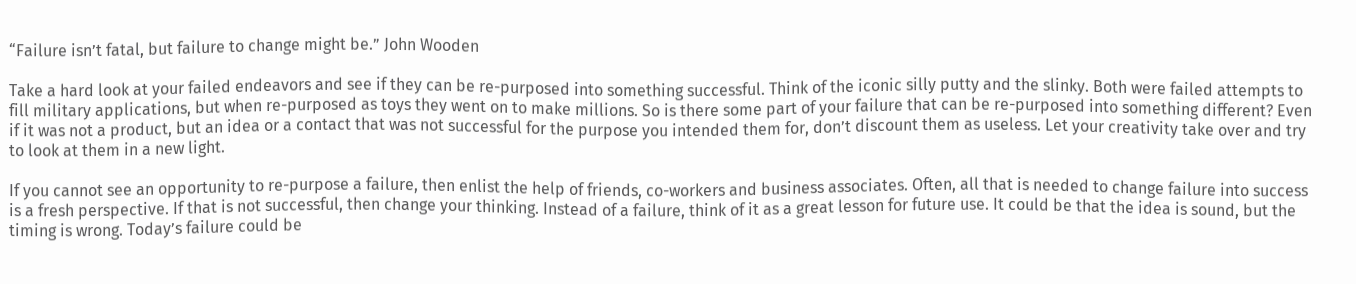“Failure isn’t fatal, but failure to change might be.” John Wooden

Take a hard look at your failed endeavors and see if they can be re-purposed into something successful. Think of the iconic silly putty and the slinky. Both were failed attempts to fill military applications, but when re-purposed as toys they went on to make millions. So is there some part of your failure that can be re-purposed into something different? Even if it was not a product, but an idea or a contact that was not successful for the purpose you intended them for, don’t discount them as useless. Let your creativity take over and try to look at them in a new light.

If you cannot see an opportunity to re-purpose a failure, then enlist the help of friends, co-workers and business associates. Often, all that is needed to change failure into success is a fresh perspective. If that is not successful, then change your thinking. Instead of a failure, think of it as a great lesson for future use. It could be that the idea is sound, but the timing is wrong. Today’s failure could be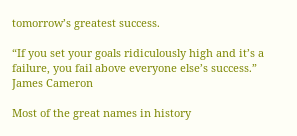tomorrow’s greatest success.

“If you set your goals ridiculously high and it’s a failure, you fail above everyone else’s success.” James Cameron

Most of the great names in history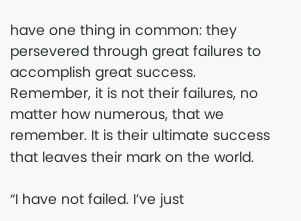have one thing in common: they persevered through great failures to accomplish great success. Remember, it is not their failures, no matter how numerous, that we remember. It is their ultimate success that leaves their mark on the world.

“I have not failed. I’ve just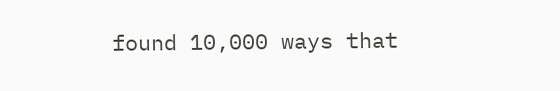found 10,000 ways that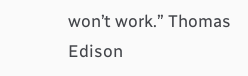won’t work.” Thomas Edison